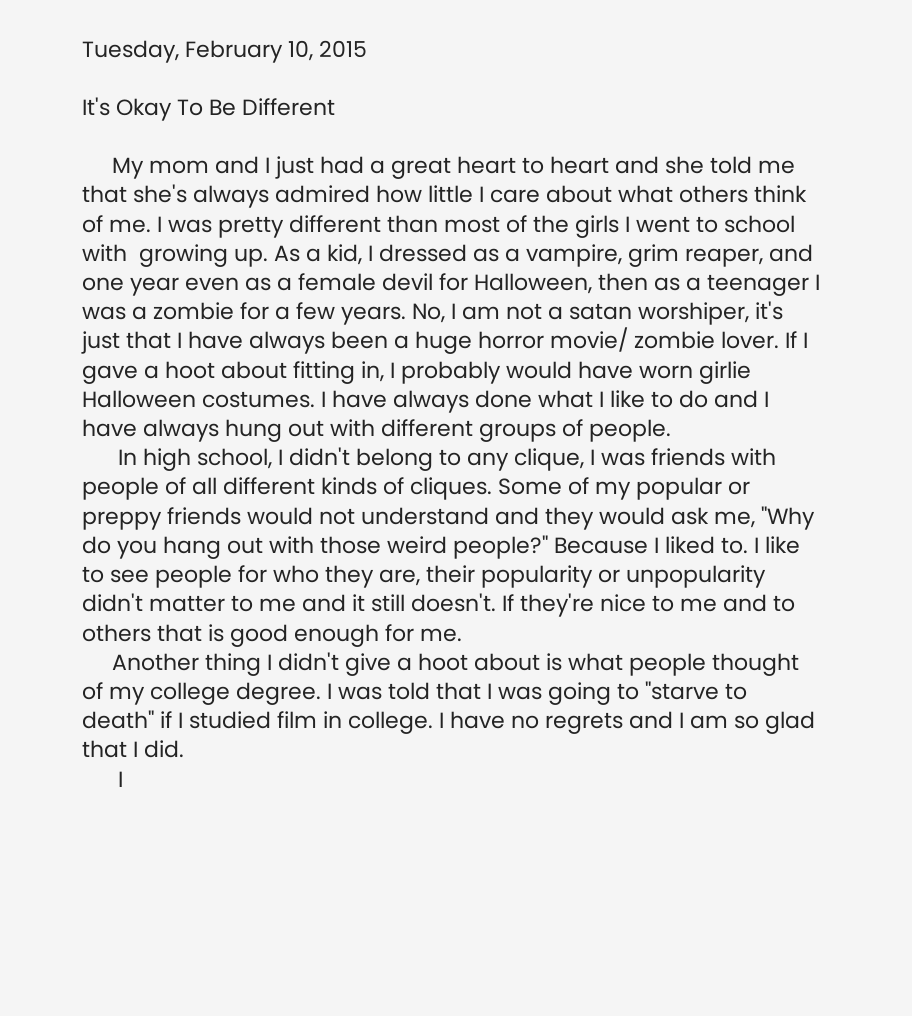Tuesday, February 10, 2015

It's Okay To Be Different

     My mom and I just had a great heart to heart and she told me that she's always admired how little I care about what others think of me. I was pretty different than most of the girls I went to school with  growing up. As a kid, I dressed as a vampire, grim reaper, and one year even as a female devil for Halloween, then as a teenager I was a zombie for a few years. No, I am not a satan worshiper, it's just that I have always been a huge horror movie/ zombie lover. If I gave a hoot about fitting in, I probably would have worn girlie Halloween costumes. I have always done what I like to do and I have always hung out with different groups of people.
      In high school, I didn't belong to any clique, I was friends with people of all different kinds of cliques. Some of my popular or preppy friends would not understand and they would ask me, "Why do you hang out with those weird people?" Because I liked to. I like to see people for who they are, their popularity or unpopularity didn't matter to me and it still doesn't. If they're nice to me and to others that is good enough for me.
     Another thing I didn't give a hoot about is what people thought of my college degree. I was told that I was going to "starve to death" if I studied film in college. I have no regrets and I am so glad that I did.
      I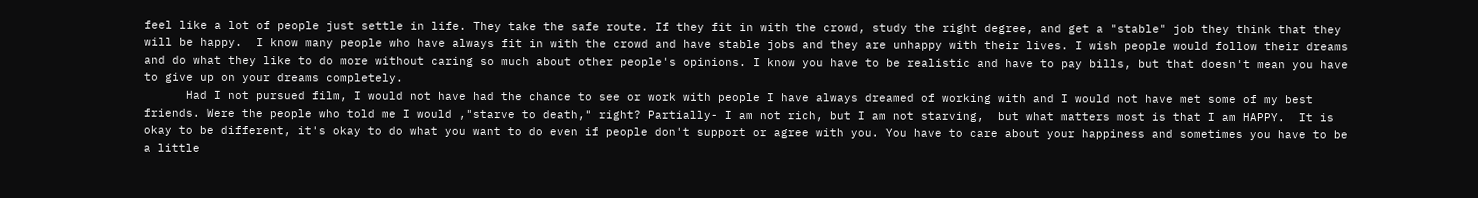feel like a lot of people just settle in life. They take the safe route. If they fit in with the crowd, study the right degree, and get a "stable" job they think that they will be happy.  I know many people who have always fit in with the crowd and have stable jobs and they are unhappy with their lives. I wish people would follow their dreams and do what they like to do more without caring so much about other people's opinions. I know you have to be realistic and have to pay bills, but that doesn't mean you have to give up on your dreams completely.
      Had I not pursued film, I would not have had the chance to see or work with people I have always dreamed of working with and I would not have met some of my best friends. Were the people who told me I would ,"starve to death," right? Partially- I am not rich, but I am not starving,  but what matters most is that I am HAPPY.  It is okay to be different, it's okay to do what you want to do even if people don't support or agree with you. You have to care about your happiness and sometimes you have to be a little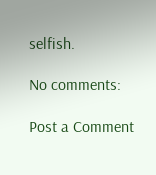selfish.

No comments:

Post a Comment